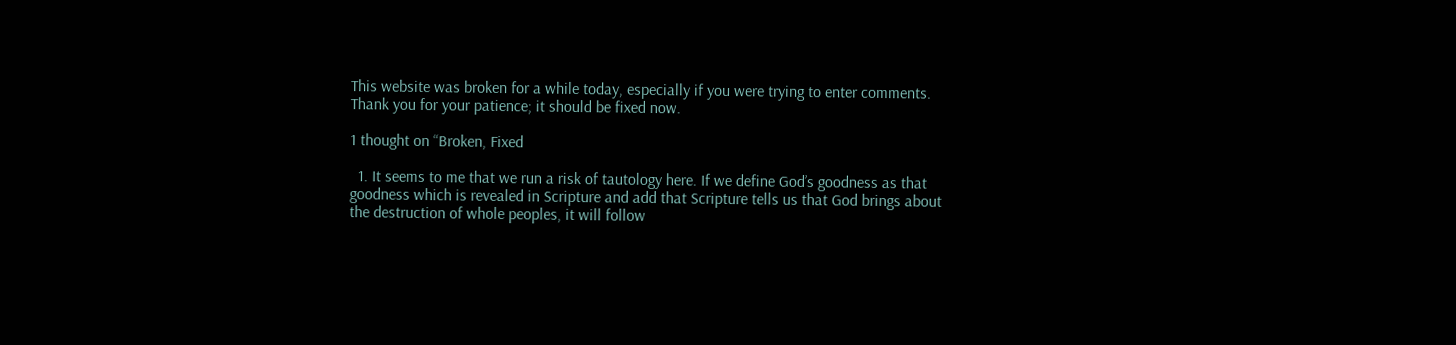This website was broken for a while today, especially if you were trying to enter comments. Thank you for your patience; it should be fixed now.

1 thought on “Broken, Fixed

  1. It seems to me that we run a risk of tautology here. If we define God’s goodness as that goodness which is revealed in Scripture and add that Scripture tells us that God brings about the destruction of whole peoples, it will follow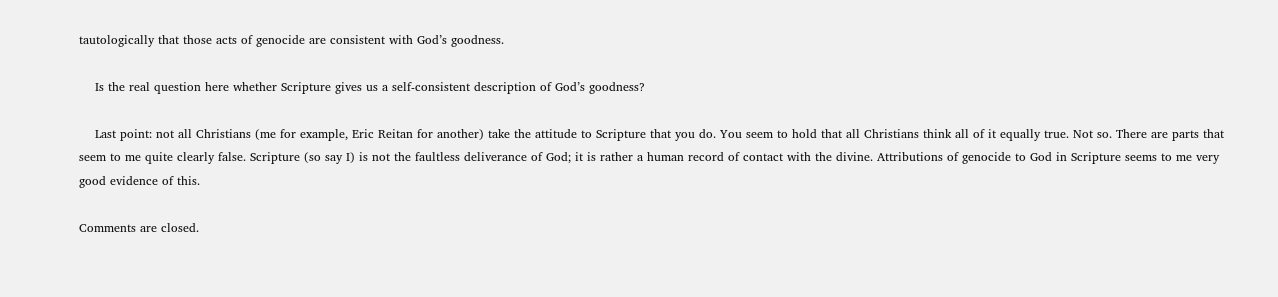tautologically that those acts of genocide are consistent with God’s goodness.

    Is the real question here whether Scripture gives us a self-consistent description of God’s goodness?

    Last point: not all Christians (me for example, Eric Reitan for another) take the attitude to Scripture that you do. You seem to hold that all Christians think all of it equally true. Not so. There are parts that seem to me quite clearly false. Scripture (so say I) is not the faultless deliverance of God; it is rather a human record of contact with the divine. Attributions of genocide to God in Scripture seems to me very good evidence of this.

Comments are closed.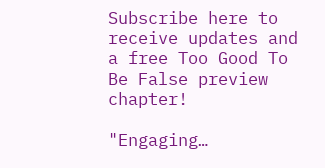Subscribe here to receive updates and a free Too Good To Be False preview chapter!

"Engaging…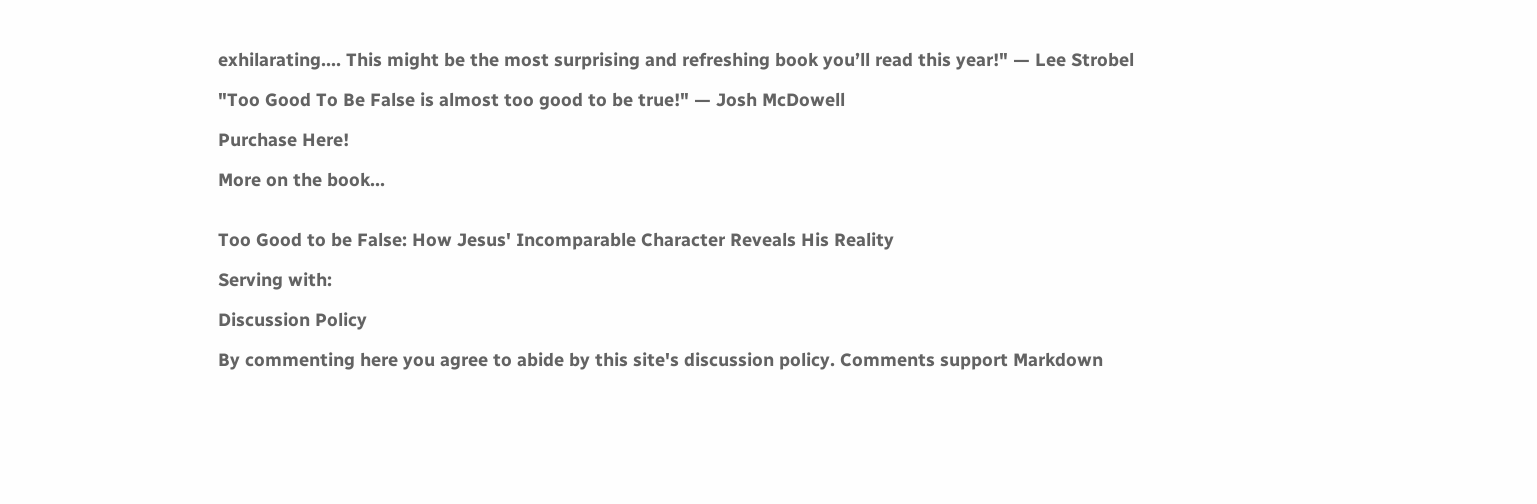exhilarating.… This might be the most surprising and refreshing book you’ll read this year!" — Lee Strobel

"Too Good To Be False is almost too good to be true!" — Josh McDowell

Purchase Here!

More on the book...


Too Good to be False: How Jesus' Incomparable Character Reveals His Reality

Serving with:

Discussion Policy

By commenting here you agree to abide by this site's discussion policy. Comments support Markdown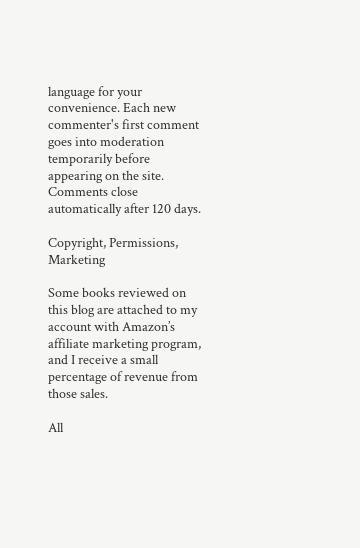language for your convenience. Each new commenter's first comment goes into moderation temporarily before appearing on the site. Comments close automatically after 120 days.

Copyright, Permissions, Marketing

Some books reviewed on this blog are attached to my account with Amazon’s affiliate marketing program, and I receive a small percentage of revenue from those sales.

All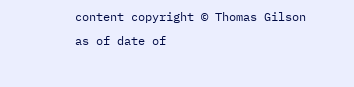content copyright © Thomas Gilson as of date of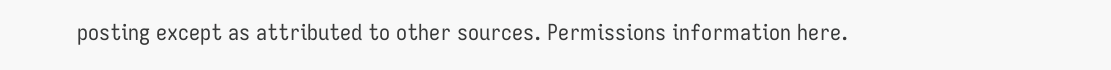posting except as attributed to other sources. Permissions information here.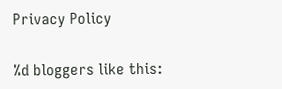Privacy Policy

%d bloggers like this: